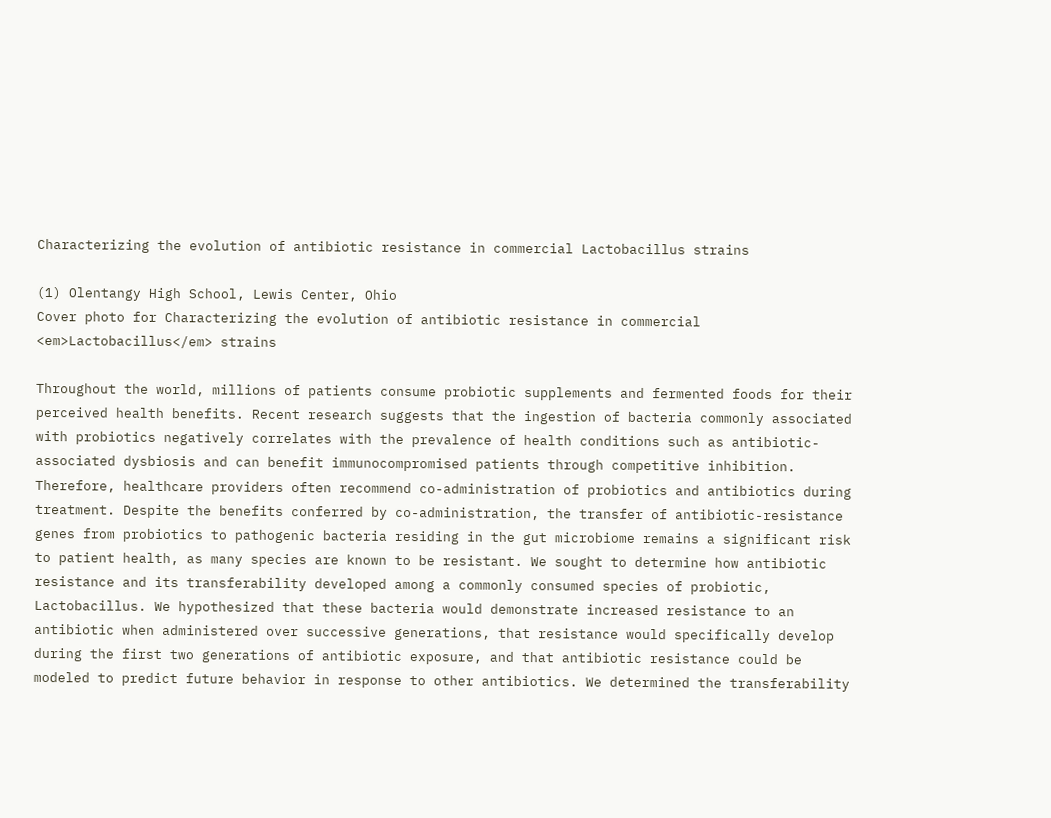Characterizing the evolution of antibiotic resistance in commercial Lactobacillus strains

(1) Olentangy High School, Lewis Center, Ohio
Cover photo for Characterizing the evolution of antibiotic resistance in commercial <em>Lactobacillus</em> strains

Throughout the world, millions of patients consume probiotic supplements and fermented foods for their perceived health benefits. Recent research suggests that the ingestion of bacteria commonly associated with probiotics negatively correlates with the prevalence of health conditions such as antibiotic-associated dysbiosis and can benefit immunocompromised patients through competitive inhibition. Therefore, healthcare providers often recommend co-administration of probiotics and antibiotics during treatment. Despite the benefits conferred by co-administration, the transfer of antibiotic-resistance genes from probiotics to pathogenic bacteria residing in the gut microbiome remains a significant risk to patient health, as many species are known to be resistant. We sought to determine how antibiotic resistance and its transferability developed among a commonly consumed species of probiotic, Lactobacillus. We hypothesized that these bacteria would demonstrate increased resistance to an antibiotic when administered over successive generations, that resistance would specifically develop during the first two generations of antibiotic exposure, and that antibiotic resistance could be modeled to predict future behavior in response to other antibiotics. We determined the transferability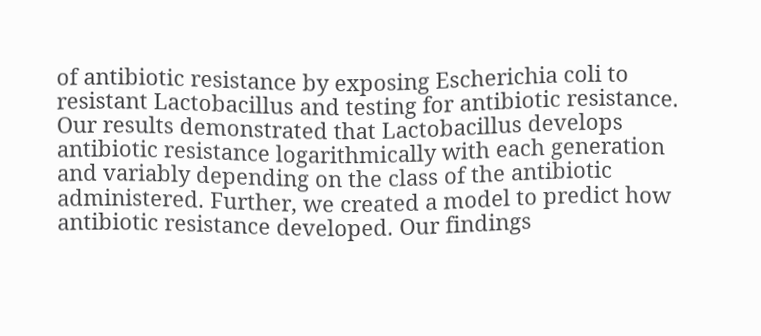of antibiotic resistance by exposing Escherichia coli to resistant Lactobacillus and testing for antibiotic resistance. Our results demonstrated that Lactobacillus develops antibiotic resistance logarithmically with each generation and variably depending on the class of the antibiotic administered. Further, we created a model to predict how antibiotic resistance developed. Our findings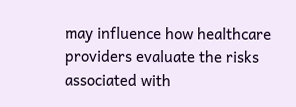may influence how healthcare providers evaluate the risks associated with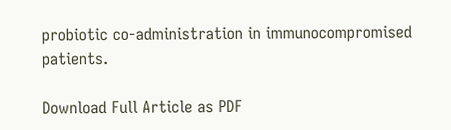probiotic co-administration in immunocompromised patients.

Download Full Article as PDF